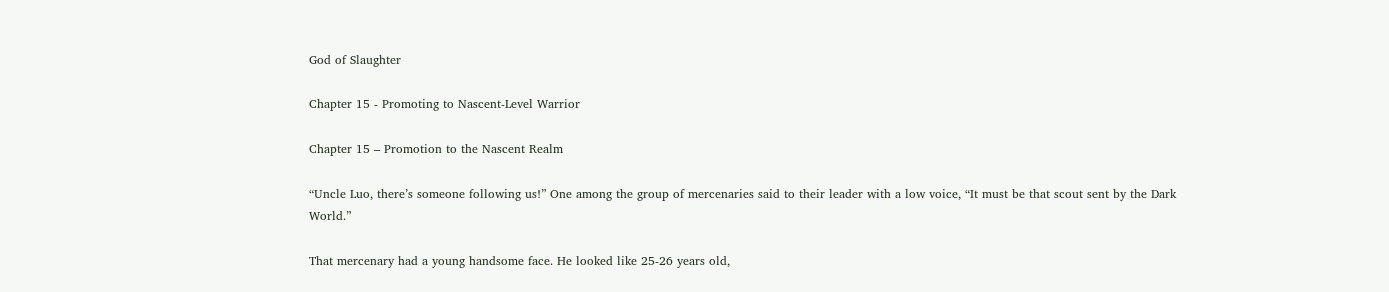God of Slaughter

Chapter 15 - Promoting to Nascent-Level Warrior

Chapter 15 – Promotion to the Nascent Realm

“Uncle Luo, there’s someone following us!” One among the group of mercenaries said to their leader with a low voice, “It must be that scout sent by the Dark World.”

That mercenary had a young handsome face. He looked like 25-26 years old,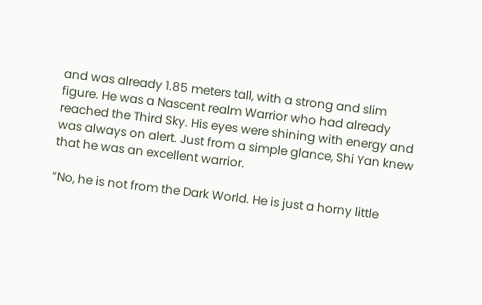and was already 1.85 meters tall, with a strong and slim figure. He was a Nascent realm Warrior who had already reached the Third Sky. His eyes were shining with energy and was always on alert. Just from a simple glance, Shi Yan knew that he was an excellent warrior.

“No, he is not from the Dark World. He is just a horny little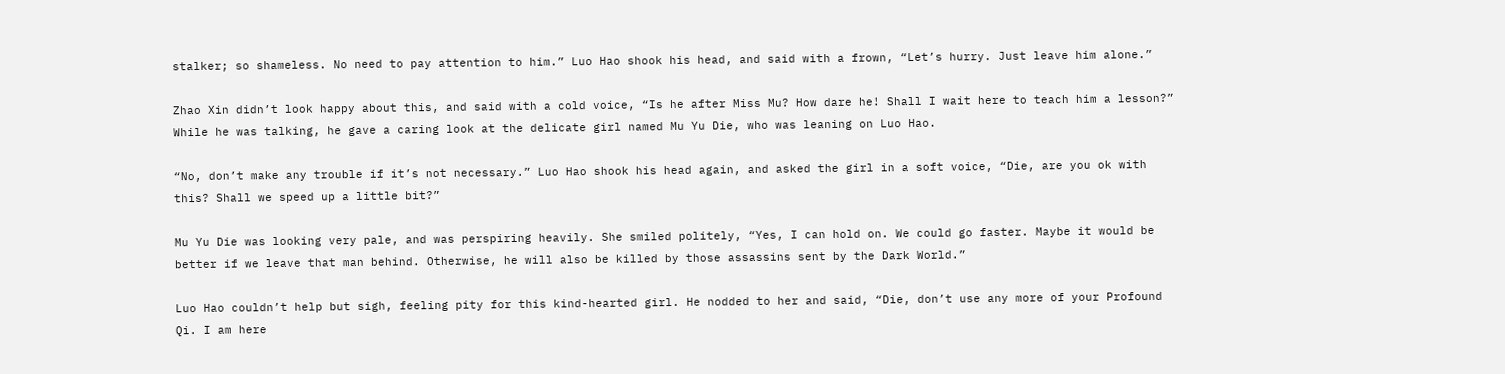stalker; so shameless. No need to pay attention to him.” Luo Hao shook his head, and said with a frown, “Let’s hurry. Just leave him alone.”

Zhao Xin didn’t look happy about this, and said with a cold voice, “Is he after Miss Mu? How dare he! Shall I wait here to teach him a lesson?” While he was talking, he gave a caring look at the delicate girl named Mu Yu Die, who was leaning on Luo Hao.

“No, don’t make any trouble if it’s not necessary.” Luo Hao shook his head again, and asked the girl in a soft voice, “Die, are you ok with this? Shall we speed up a little bit?”

Mu Yu Die was looking very pale, and was perspiring heavily. She smiled politely, “Yes, I can hold on. We could go faster. Maybe it would be better if we leave that man behind. Otherwise, he will also be killed by those assassins sent by the Dark World.”

Luo Hao couldn’t help but sigh, feeling pity for this kind-hearted girl. He nodded to her and said, “Die, don’t use any more of your Profound Qi. I am here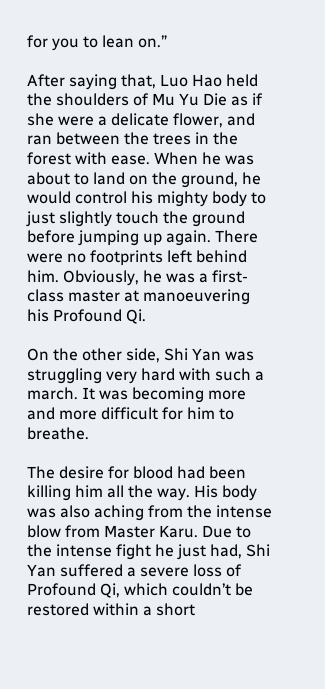for you to lean on.”

After saying that, Luo Hao held the shoulders of Mu Yu Die as if she were a delicate flower, and ran between the trees in the forest with ease. When he was about to land on the ground, he would control his mighty body to just slightly touch the ground before jumping up again. There were no footprints left behind him. Obviously, he was a first-class master at manoeuvering his Profound Qi.

On the other side, Shi Yan was struggling very hard with such a march. It was becoming more and more difficult for him to breathe.

The desire for blood had been killing him all the way. His body was also aching from the intense blow from Master Karu. Due to the intense fight he just had, Shi Yan suffered a severe loss of Profound Qi, which couldn’t be restored within a short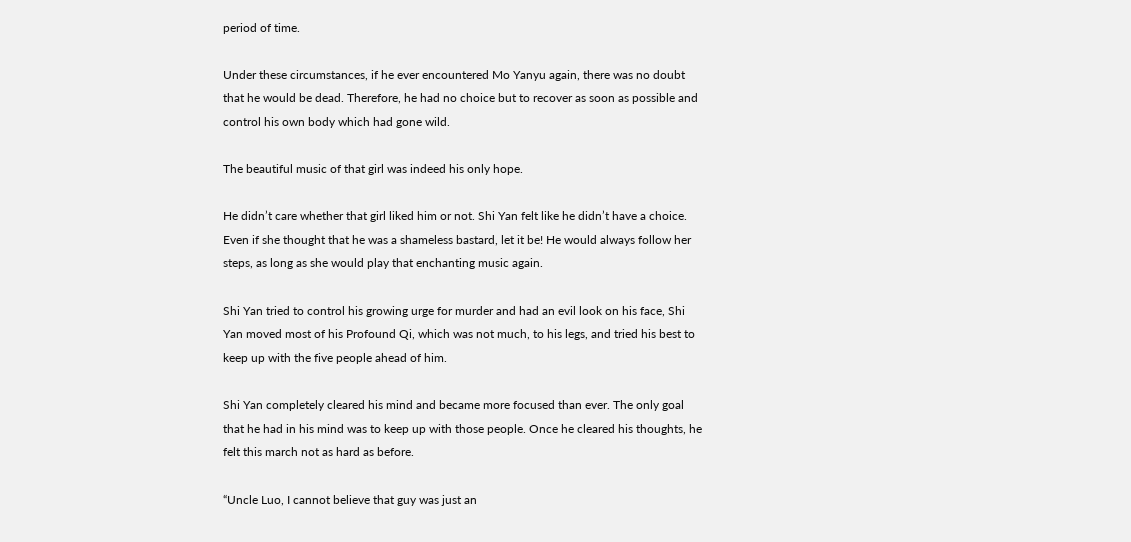period of time.

Under these circumstances, if he ever encountered Mo Yanyu again, there was no doubt that he would be dead. Therefore, he had no choice but to recover as soon as possible and control his own body which had gone wild.

The beautiful music of that girl was indeed his only hope.

He didn’t care whether that girl liked him or not. Shi Yan felt like he didn’t have a choice. Even if she thought that he was a shameless bastard, let it be! He would always follow her steps, as long as she would play that enchanting music again.

Shi Yan tried to control his growing urge for murder and had an evil look on his face, Shi Yan moved most of his Profound Qi, which was not much, to his legs, and tried his best to keep up with the five people ahead of him.

Shi Yan completely cleared his mind and became more focused than ever. The only goal that he had in his mind was to keep up with those people. Once he cleared his thoughts, he felt this march not as hard as before.

“Uncle Luo, I cannot believe that guy was just an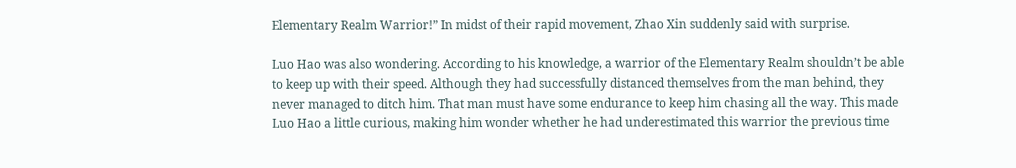Elementary Realm Warrior!” In midst of their rapid movement, Zhao Xin suddenly said with surprise.

Luo Hao was also wondering. According to his knowledge, a warrior of the Elementary Realm shouldn’t be able to keep up with their speed. Although they had successfully distanced themselves from the man behind, they never managed to ditch him. That man must have some endurance to keep him chasing all the way. This made Luo Hao a little curious, making him wonder whether he had underestimated this warrior the previous time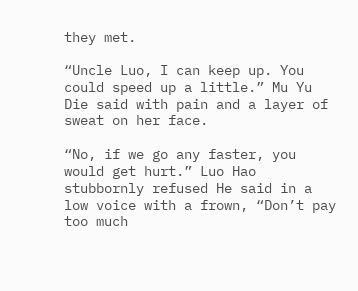they met.

“Uncle Luo, I can keep up. You could speed up a little.” Mu Yu Die said with pain and a layer of sweat on her face.

“No, if we go any faster, you would get hurt.” Luo Hao stubbornly refused He said in a low voice with a frown, “Don’t pay too much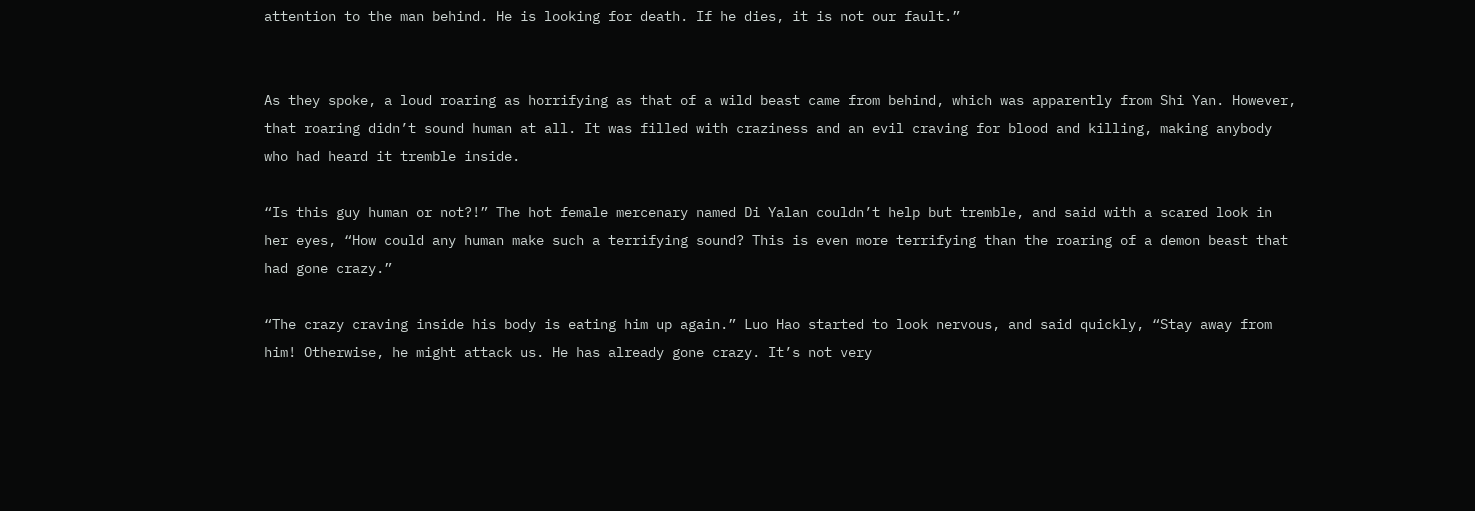attention to the man behind. He is looking for death. If he dies, it is not our fault.”


As they spoke, a loud roaring as horrifying as that of a wild beast came from behind, which was apparently from Shi Yan. However, that roaring didn’t sound human at all. It was filled with craziness and an evil craving for blood and killing, making anybody who had heard it tremble inside.

“Is this guy human or not?!” The hot female mercenary named Di Yalan couldn’t help but tremble, and said with a scared look in her eyes, “How could any human make such a terrifying sound? This is even more terrifying than the roaring of a demon beast that had gone crazy.”

“The crazy craving inside his body is eating him up again.” Luo Hao started to look nervous, and said quickly, “Stay away from him! Otherwise, he might attack us. He has already gone crazy. It’s not very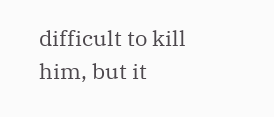difficult to kill him, but it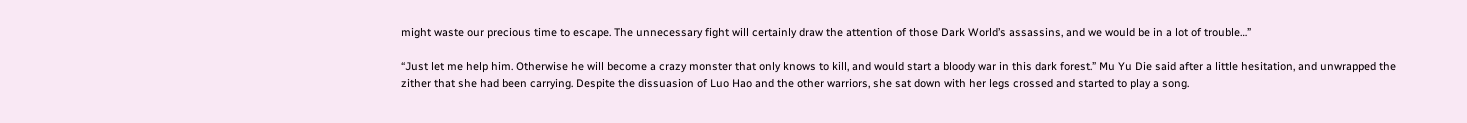might waste our precious time to escape. The unnecessary fight will certainly draw the attention of those Dark World’s assassins, and we would be in a lot of trouble…”

“Just let me help him. Otherwise he will become a crazy monster that only knows to kill, and would start a bloody war in this dark forest.” Mu Yu Die said after a little hesitation, and unwrapped the zither that she had been carrying. Despite the dissuasion of Luo Hao and the other warriors, she sat down with her legs crossed and started to play a song.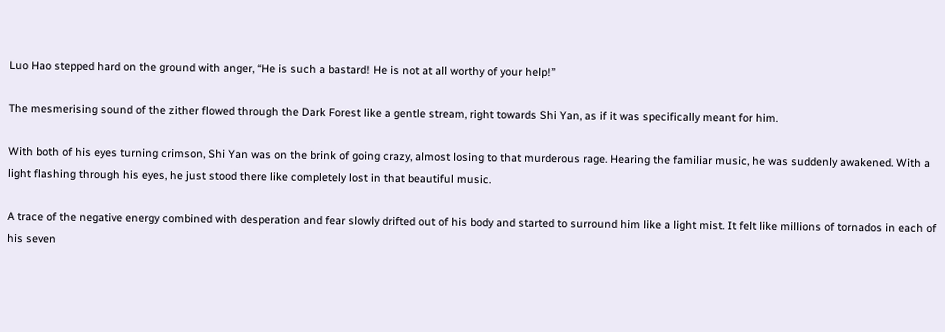Luo Hao stepped hard on the ground with anger, “He is such a bastard! He is not at all worthy of your help!”

The mesmerising sound of the zither flowed through the Dark Forest like a gentle stream, right towards Shi Yan, as if it was specifically meant for him.

With both of his eyes turning crimson, Shi Yan was on the brink of going crazy, almost losing to that murderous rage. Hearing the familiar music, he was suddenly awakened. With a light flashing through his eyes, he just stood there like completely lost in that beautiful music.

A trace of the negative energy combined with desperation and fear slowly drifted out of his body and started to surround him like a light mist. It felt like millions of tornados in each of his seven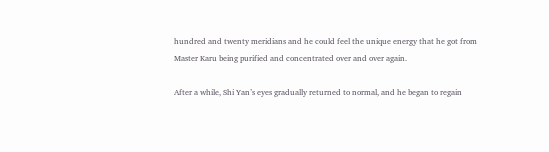hundred and twenty meridians and he could feel the unique energy that he got from Master Karu being purified and concentrated over and over again.

After a while, Shi Yan’s eyes gradually returned to normal, and he began to regain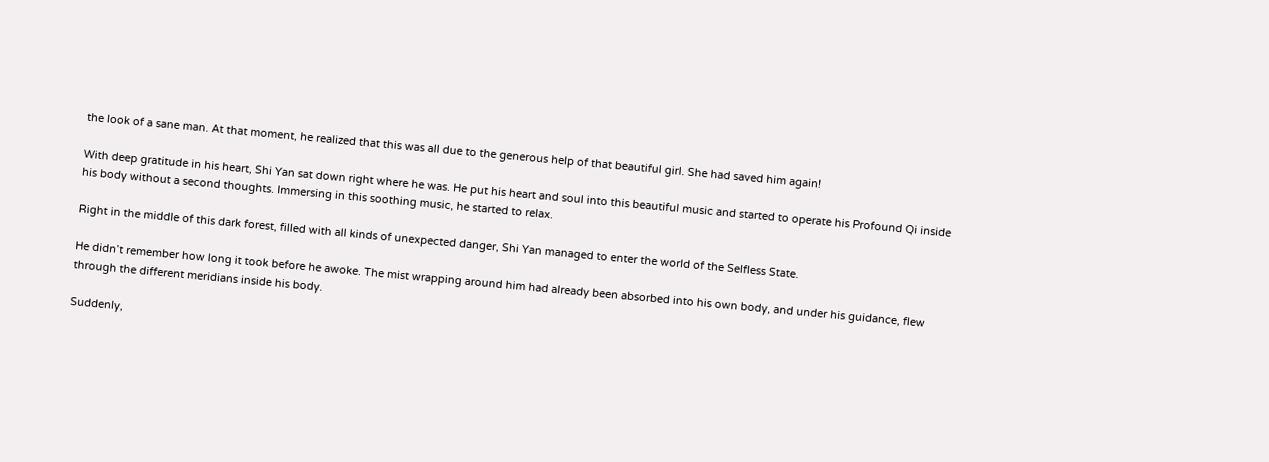the look of a sane man. At that moment, he realized that this was all due to the generous help of that beautiful girl. She had saved him again!

With deep gratitude in his heart, Shi Yan sat down right where he was. He put his heart and soul into this beautiful music and started to operate his Profound Qi inside his body without a second thoughts. Immersing in this soothing music, he started to relax.

Right in the middle of this dark forest, filled with all kinds of unexpected danger, Shi Yan managed to enter the world of the Selfless State.

He didn’t remember how long it took before he awoke. The mist wrapping around him had already been absorbed into his own body, and under his guidance, flew through the different meridians inside his body.

Suddenly,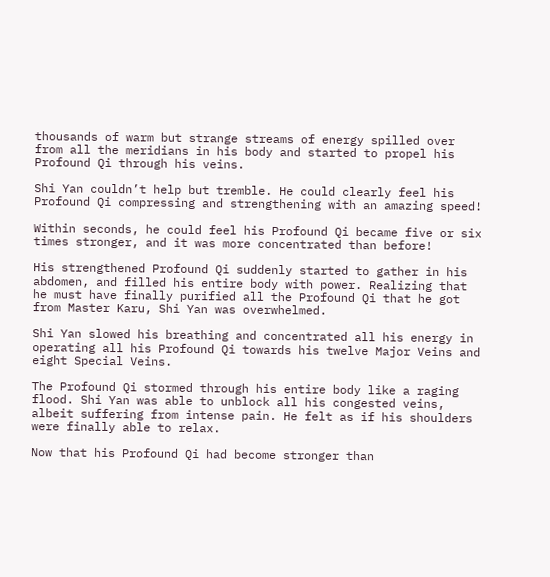thousands of warm but strange streams of energy spilled over from all the meridians in his body and started to propel his Profound Qi through his veins.

Shi Yan couldn’t help but tremble. He could clearly feel his Profound Qi compressing and strengthening with an amazing speed!

Within seconds, he could feel his Profound Qi became five or six times stronger, and it was more concentrated than before!

His strengthened Profound Qi suddenly started to gather in his abdomen, and filled his entire body with power. Realizing that he must have finally purified all the Profound Qi that he got from Master Karu, Shi Yan was overwhelmed.

Shi Yan slowed his breathing and concentrated all his energy in operating all his Profound Qi towards his twelve Major Veins and eight Special Veins.

The Profound Qi stormed through his entire body like a raging flood. Shi Yan was able to unblock all his congested veins, albeit suffering from intense pain. He felt as if his shoulders were finally able to relax.

Now that his Profound Qi had become stronger than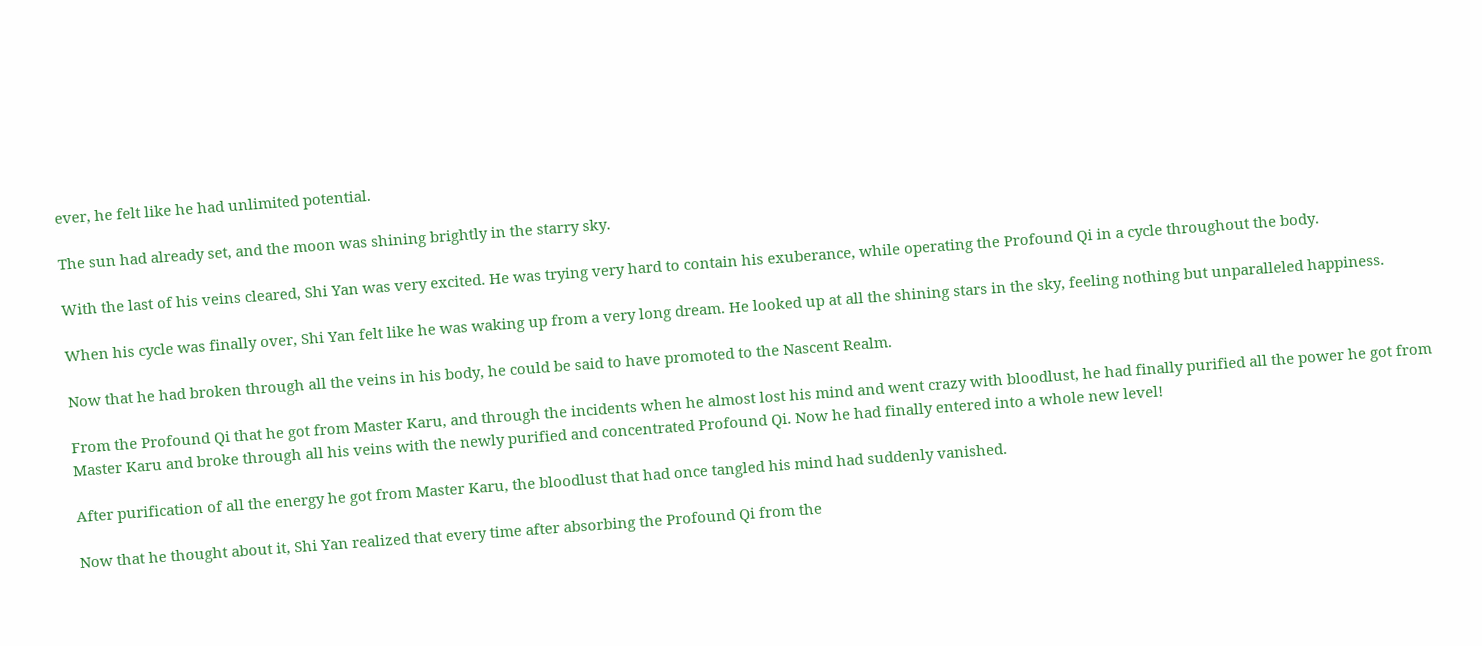ever, he felt like he had unlimited potential.

The sun had already set, and the moon was shining brightly in the starry sky.

With the last of his veins cleared, Shi Yan was very excited. He was trying very hard to contain his exuberance, while operating the Profound Qi in a cycle throughout the body.

When his cycle was finally over, Shi Yan felt like he was waking up from a very long dream. He looked up at all the shining stars in the sky, feeling nothing but unparalleled happiness.

Now that he had broken through all the veins in his body, he could be said to have promoted to the Nascent Realm.

From the Profound Qi that he got from Master Karu, and through the incidents when he almost lost his mind and went crazy with bloodlust, he had finally purified all the power he got from Master Karu and broke through all his veins with the newly purified and concentrated Profound Qi. Now he had finally entered into a whole new level!

After purification of all the energy he got from Master Karu, the bloodlust that had once tangled his mind had suddenly vanished.

Now that he thought about it, Shi Yan realized that every time after absorbing the Profound Qi from the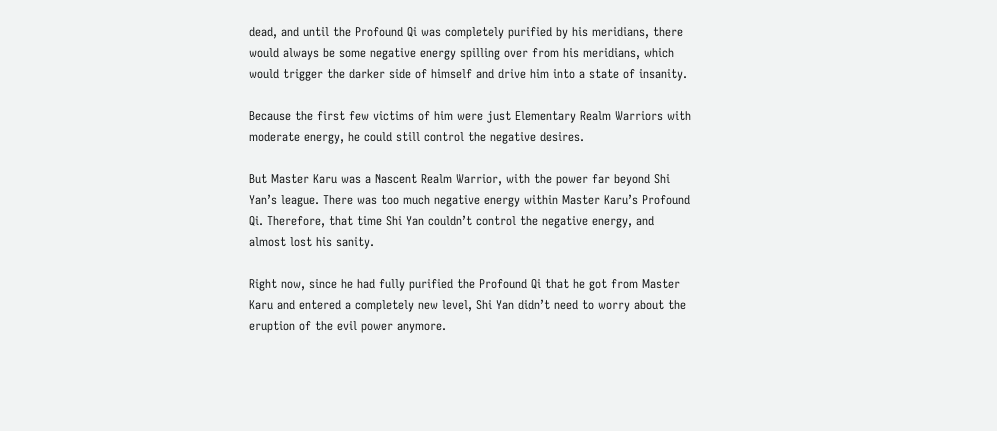dead, and until the Profound Qi was completely purified by his meridians, there would always be some negative energy spilling over from his meridians, which would trigger the darker side of himself and drive him into a state of insanity.

Because the first few victims of him were just Elementary Realm Warriors with moderate energy, he could still control the negative desires.

But Master Karu was a Nascent Realm Warrior, with the power far beyond Shi Yan’s league. There was too much negative energy within Master Karu’s Profound Qi. Therefore, that time Shi Yan couldn’t control the negative energy, and almost lost his sanity.

Right now, since he had fully purified the Profound Qi that he got from Master Karu and entered a completely new level, Shi Yan didn’t need to worry about the eruption of the evil power anymore.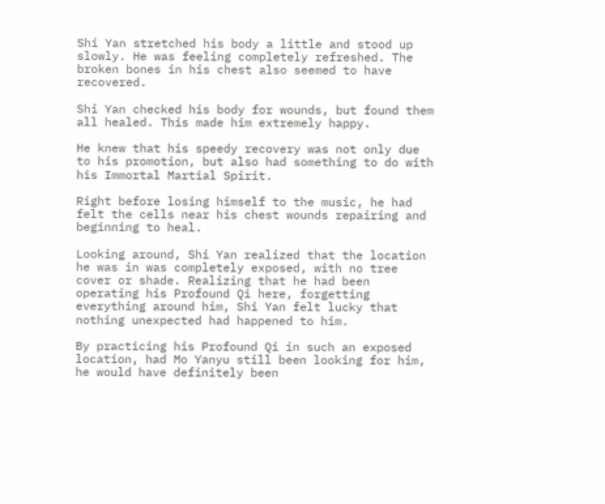Shi Yan stretched his body a little and stood up slowly. He was feeling completely refreshed. The broken bones in his chest also seemed to have recovered.

Shi Yan checked his body for wounds, but found them all healed. This made him extremely happy.

He knew that his speedy recovery was not only due to his promotion, but also had something to do with his Immortal Martial Spirit.

Right before losing himself to the music, he had felt the cells near his chest wounds repairing and beginning to heal.

Looking around, Shi Yan realized that the location he was in was completely exposed, with no tree cover or shade. Realizing that he had been operating his Profound Qi here, forgetting everything around him, Shi Yan felt lucky that nothing unexpected had happened to him.

By practicing his Profound Qi in such an exposed location, had Mo Yanyu still been looking for him, he would have definitely been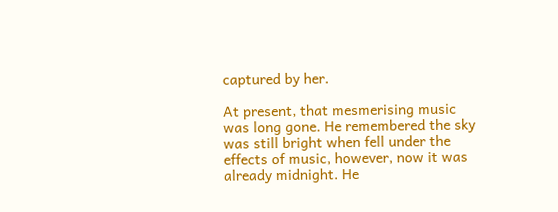captured by her.

At present, that mesmerising music was long gone. He remembered the sky was still bright when fell under the effects of music, however, now it was already midnight. He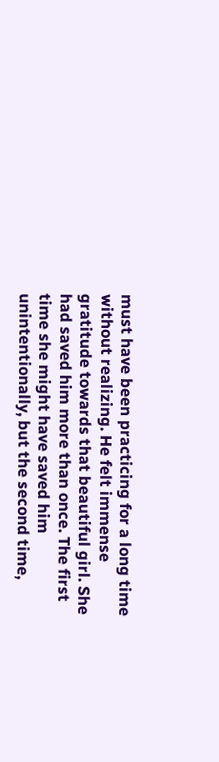must have been practicing for a long time without realizing. He felt immense gratitude towards that beautiful girl. She had saved him more than once. The first time she might have saved him unintentionally, but the second time,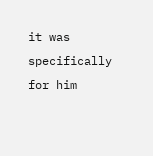it was specifically for him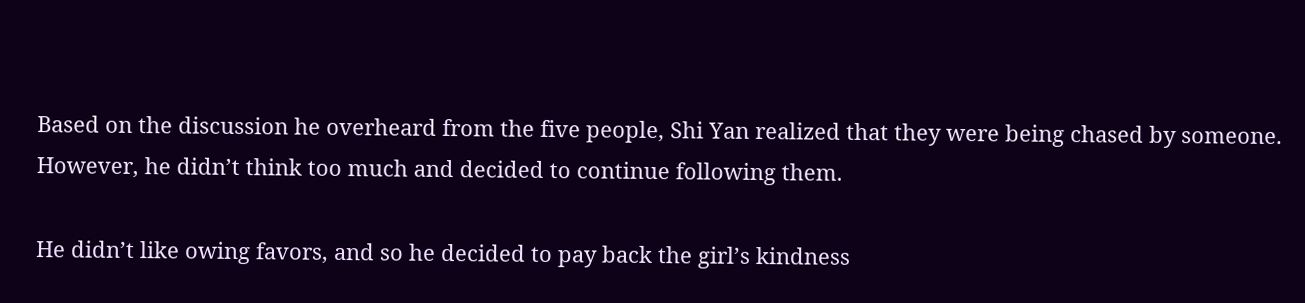Based on the discussion he overheard from the five people, Shi Yan realized that they were being chased by someone. However, he didn’t think too much and decided to continue following them.

He didn’t like owing favors, and so he decided to pay back the girl’s kindness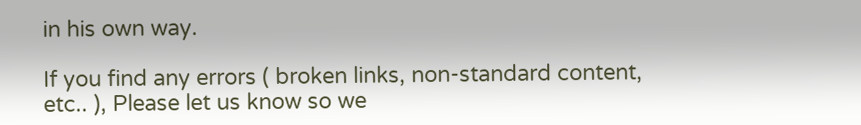in his own way.

If you find any errors ( broken links, non-standard content, etc.. ), Please let us know so we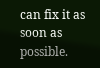can fix it as soon as possible.